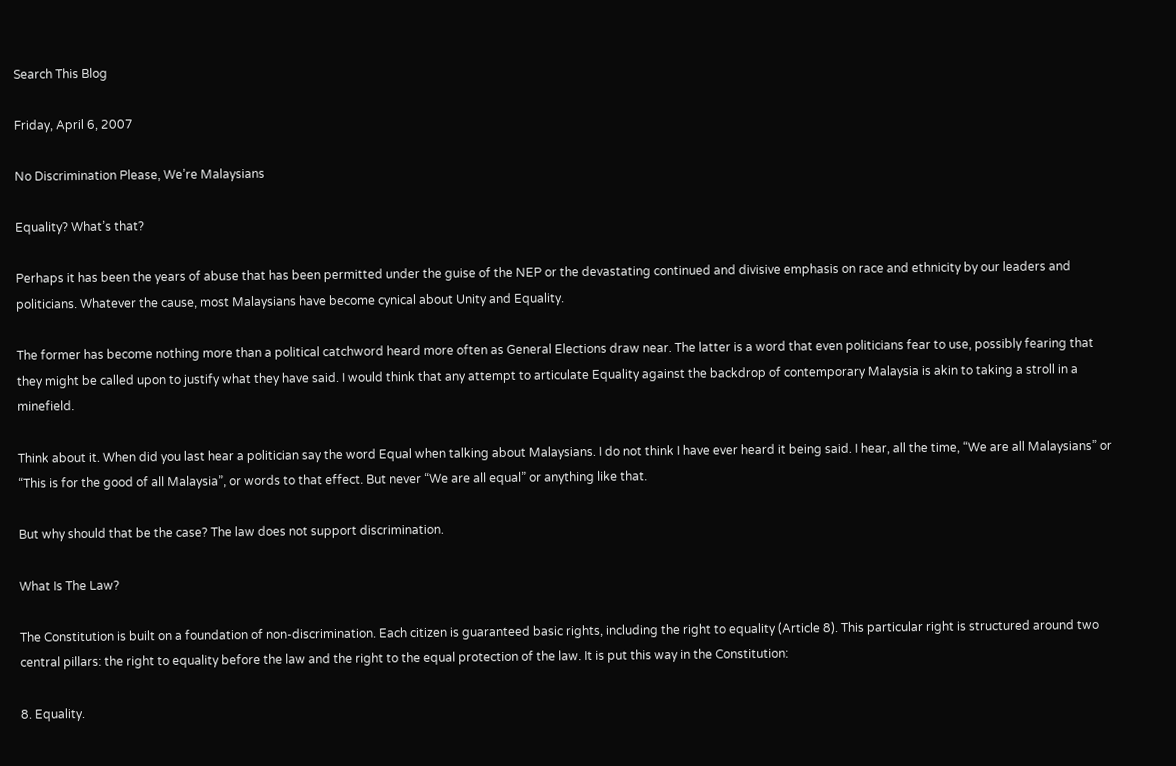Search This Blog

Friday, April 6, 2007

No Discrimination Please, We’re Malaysians

Equality? What’s that?

Perhaps it has been the years of abuse that has been permitted under the guise of the NEP or the devastating continued and divisive emphasis on race and ethnicity by our leaders and politicians. Whatever the cause, most Malaysians have become cynical about Unity and Equality.

The former has become nothing more than a political catchword heard more often as General Elections draw near. The latter is a word that even politicians fear to use, possibly fearing that they might be called upon to justify what they have said. I would think that any attempt to articulate Equality against the backdrop of contemporary Malaysia is akin to taking a stroll in a minefield.

Think about it. When did you last hear a politician say the word Equal when talking about Malaysians. I do not think I have ever heard it being said. I hear, all the time, “We are all Malaysians” or “This is for the good of all Malaysia”, or words to that effect. But never “We are all equal” or anything like that.

But why should that be the case? The law does not support discrimination.

What Is The Law?

The Constitution is built on a foundation of non-discrimination. Each citizen is guaranteed basic rights, including the right to equality (Article 8). This particular right is structured around two central pillars: the right to equality before the law and the right to the equal protection of the law. It is put this way in the Constitution:

8. Equality.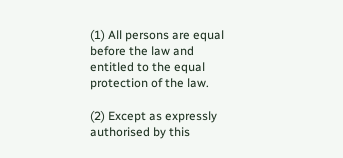(1) All persons are equal before the law and entitled to the equal protection of the law.

(2) Except as expressly authorised by this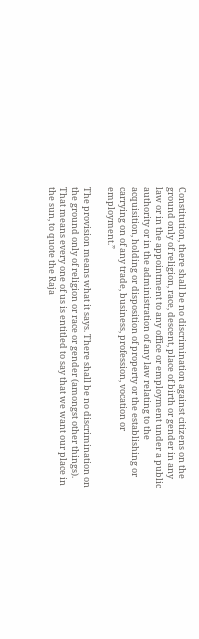Constitution, there shall be no discrimination against citizens on the ground only of religion, race, descent, place of birth or gender in any law or in the appointment to any office or employment under a public authority or in the administration of any law relating to the acquisition, holding or disposition of property or the establishing or carrying on of any trade, business, profession, vocation or employment.”

The provision means what it says. There shall be no discrimination on the ground only of religion or race or gender (amongst other things). That means every one of us is entitled to say that we want our place in the sun, to quote the Raja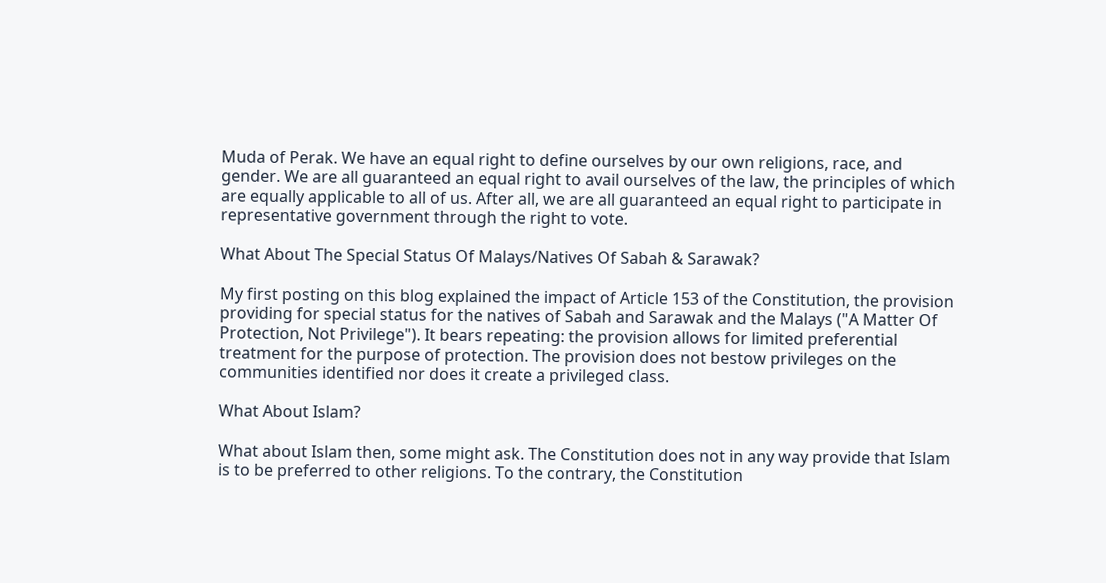Muda of Perak. We have an equal right to define ourselves by our own religions, race, and gender. We are all guaranteed an equal right to avail ourselves of the law, the principles of which are equally applicable to all of us. After all, we are all guaranteed an equal right to participate in representative government through the right to vote.

What About The Special Status Of Malays/Natives Of Sabah & Sarawak?

My first posting on this blog explained the impact of Article 153 of the Constitution, the provision providing for special status for the natives of Sabah and Sarawak and the Malays ("A Matter Of Protection, Not Privilege"). It bears repeating: the provision allows for limited preferential treatment for the purpose of protection. The provision does not bestow privileges on the communities identified nor does it create a privileged class.

What About Islam?

What about Islam then, some might ask. The Constitution does not in any way provide that Islam is to be preferred to other religions. To the contrary, the Constitution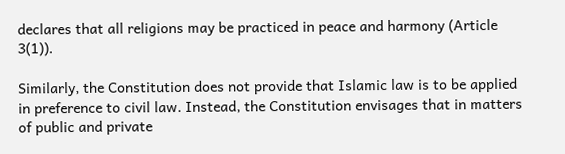declares that all religions may be practiced in peace and harmony (Article 3(1)).

Similarly, the Constitution does not provide that Islamic law is to be applied in preference to civil law. Instead, the Constitution envisages that in matters of public and private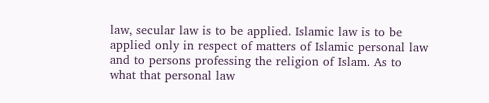law, secular law is to be applied. Islamic law is to be applied only in respect of matters of Islamic personal law and to persons professing the religion of Islam. As to what that personal law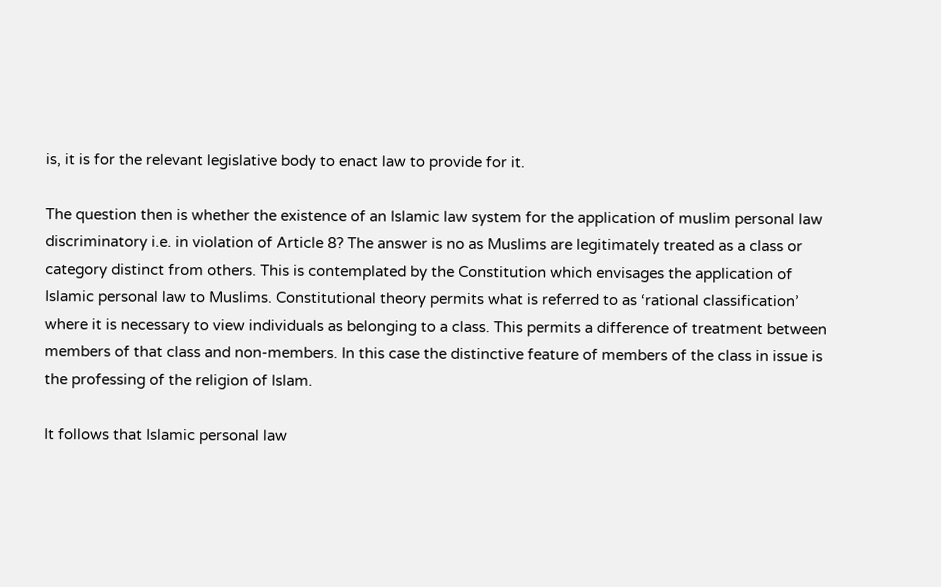is, it is for the relevant legislative body to enact law to provide for it.

The question then is whether the existence of an Islamic law system for the application of muslim personal law discriminatory i.e. in violation of Article 8? The answer is no as Muslims are legitimately treated as a class or category distinct from others. This is contemplated by the Constitution which envisages the application of Islamic personal law to Muslims. Constitutional theory permits what is referred to as ‘rational classification’ where it is necessary to view individuals as belonging to a class. This permits a difference of treatment between members of that class and non-members. In this case the distinctive feature of members of the class in issue is the professing of the religion of Islam.

It follows that Islamic personal law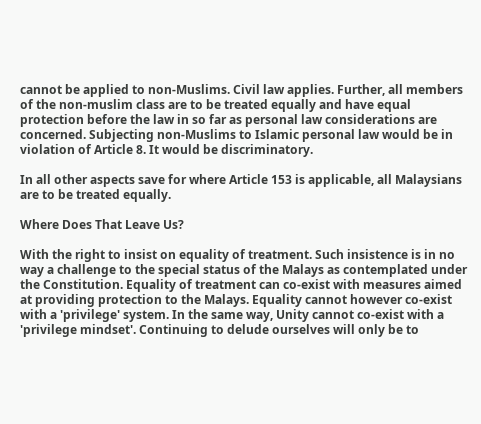cannot be applied to non-Muslims. Civil law applies. Further, all members of the non-muslim class are to be treated equally and have equal protection before the law in so far as personal law considerations are concerned. Subjecting non-Muslims to Islamic personal law would be in violation of Article 8. It would be discriminatory.

In all other aspects save for where Article 153 is applicable, all Malaysians are to be treated equally.

Where Does That Leave Us?

With the right to insist on equality of treatment. Such insistence is in no way a challenge to the special status of the Malays as contemplated under the Constitution. Equality of treatment can co-exist with measures aimed at providing protection to the Malays. Equality cannot however co-exist with a 'privilege' system. In the same way, Unity cannot co-exist with a 'privilege mindset'. Continuing to delude ourselves will only be to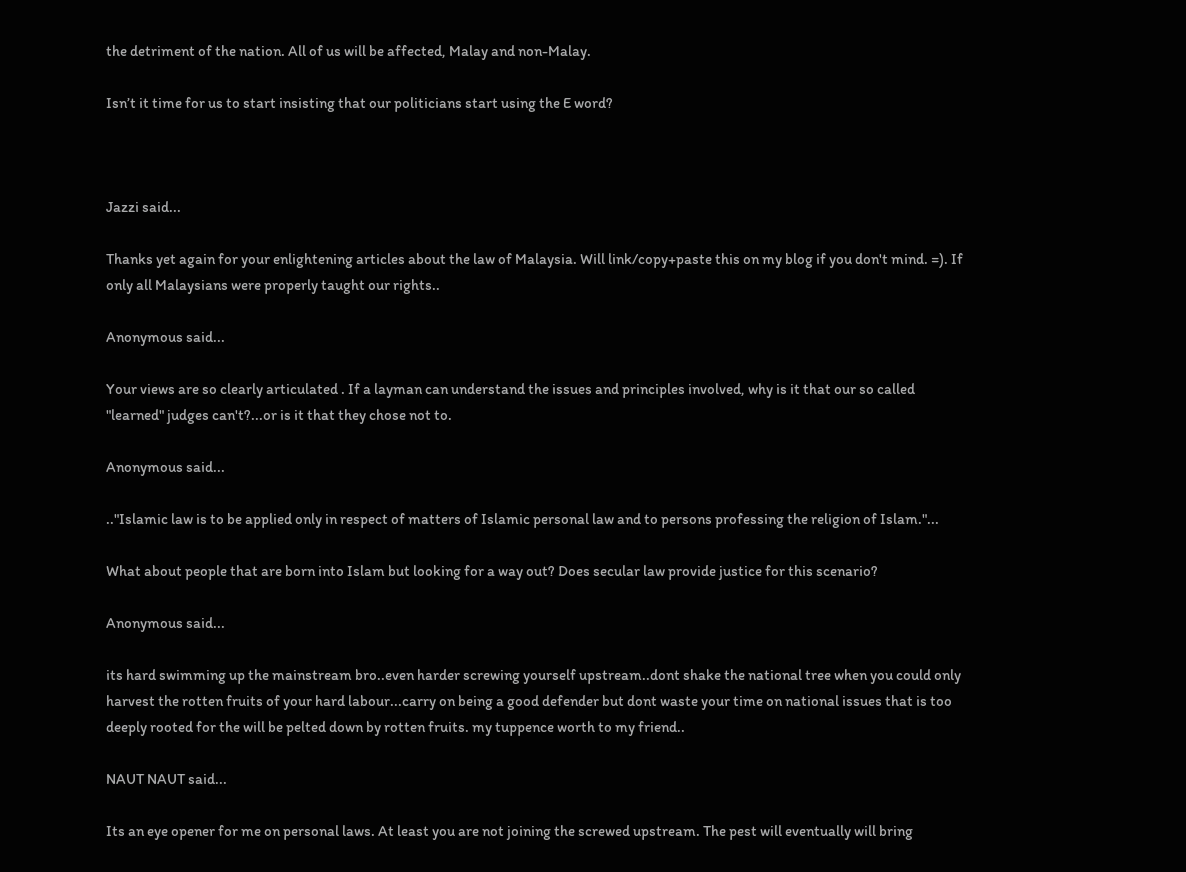the detriment of the nation. All of us will be affected, Malay and non-Malay.

Isn’t it time for us to start insisting that our politicians start using the E word?



Jazzi said...

Thanks yet again for your enlightening articles about the law of Malaysia. Will link/copy+paste this on my blog if you don't mind. =). If only all Malaysians were properly taught our rights..

Anonymous said...

Your views are so clearly articulated . If a layman can understand the issues and principles involved, why is it that our so called "learned" judges can't?...or is it that they chose not to.

Anonymous said...

.."Islamic law is to be applied only in respect of matters of Islamic personal law and to persons professing the religion of Islam."...

What about people that are born into Islam but looking for a way out? Does secular law provide justice for this scenario?

Anonymous said...

its hard swimming up the mainstream bro..even harder screwing yourself upstream..dont shake the national tree when you could only harvest the rotten fruits of your hard labour...carry on being a good defender but dont waste your time on national issues that is too deeply rooted for the will be pelted down by rotten fruits. my tuppence worth to my friend..

NAUT NAUT said...

Its an eye opener for me on personal laws. At least you are not joining the screwed upstream. The pest will eventually will bring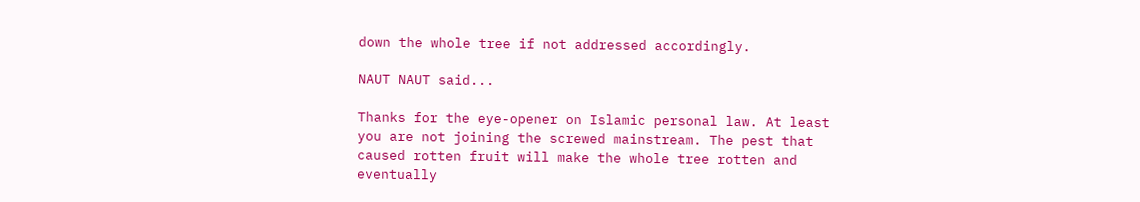down the whole tree if not addressed accordingly.

NAUT NAUT said...

Thanks for the eye-opener on Islamic personal law. At least you are not joining the screwed mainstream. The pest that caused rotten fruit will make the whole tree rotten and eventually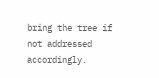bring the tree if not addressed accordingly.